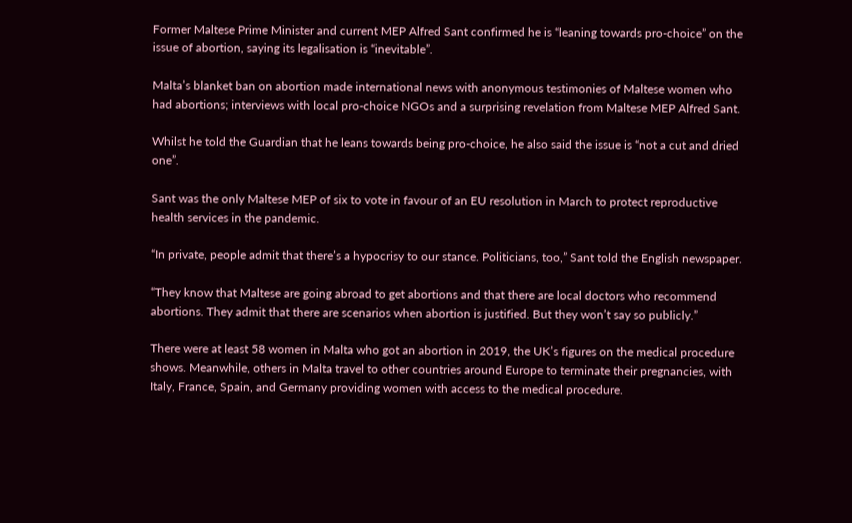Former Maltese Prime Minister and current MEP Alfred Sant confirmed he is “leaning towards pro-choice” on the issue of abortion, saying its legalisation is “inevitable”.

Malta’s blanket ban on abortion made international news with anonymous testimonies of Maltese women who had abortions; interviews with local pro-choice NGOs and a surprising revelation from Maltese MEP Alfred Sant.

Whilst he told the Guardian that he leans towards being pro-choice, he also said the issue is “not a cut and dried one”.

Sant was the only Maltese MEP of six to vote in favour of an EU resolution in March to protect reproductive health services in the pandemic.

“In private, people admit that there’s a hypocrisy to our stance. Politicians, too,” Sant told the English newspaper.

“They know that Maltese are going abroad to get abortions and that there are local doctors who recommend abortions. They admit that there are scenarios when abortion is justified. But they won’t say so publicly.”

There were at least 58 women in Malta who got an abortion in 2019, the UK’s figures on the medical procedure shows. Meanwhile, others in Malta travel to other countries around Europe to terminate their pregnancies, with Italy, France, Spain, and Germany providing women with access to the medical procedure.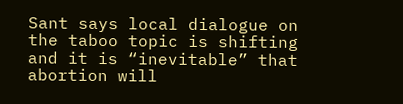Sant says local dialogue on the taboo topic is shifting and it is “inevitable” that abortion will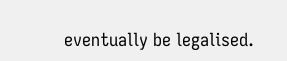eventually be legalised.